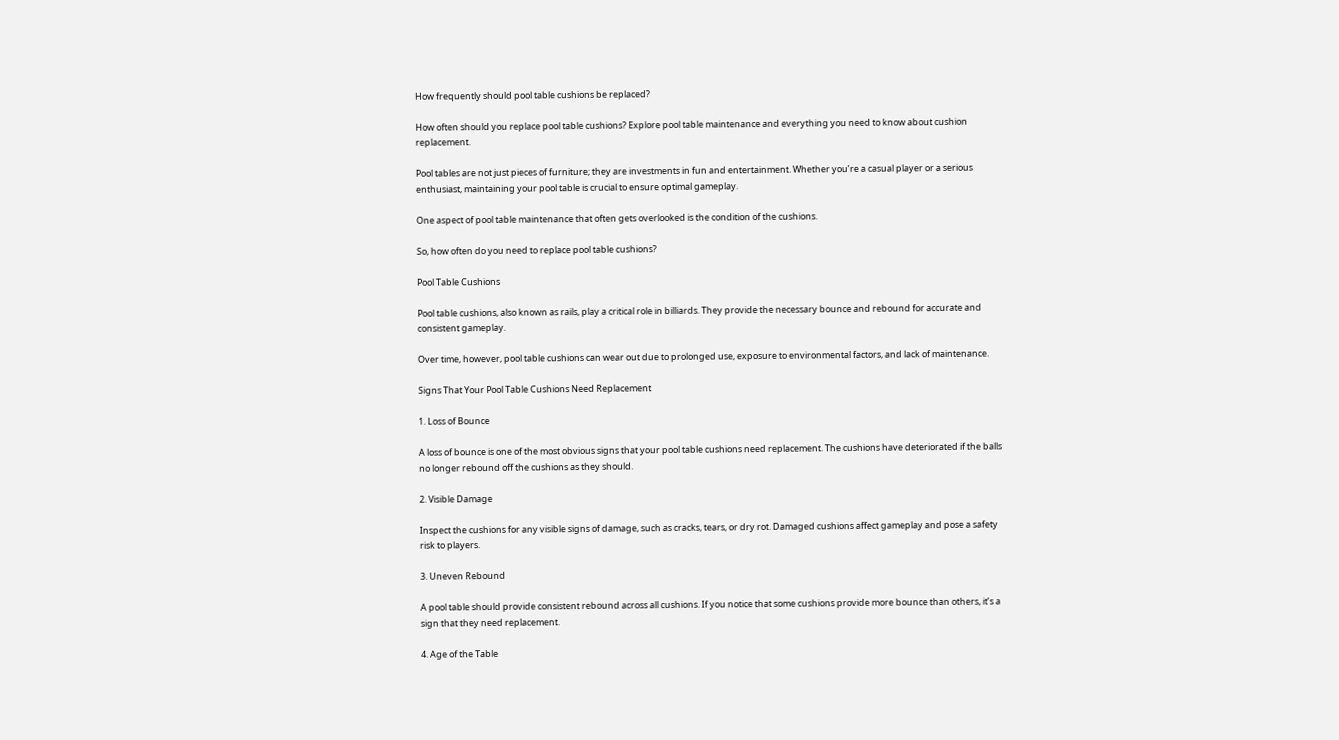How frequently should pool table cushions be replaced?

How often should you replace pool table cushions? Explore pool table maintenance and everything you need to know about cushion replacement.

Pool tables are not just pieces of furniture; they are investments in fun and entertainment. Whether you’re a casual player or a serious enthusiast, maintaining your pool table is crucial to ensure optimal gameplay.

One aspect of pool table maintenance that often gets overlooked is the condition of the cushions.

So, how often do you need to replace pool table cushions?

Pool Table Cushions

Pool table cushions, also known as rails, play a critical role in billiards. They provide the necessary bounce and rebound for accurate and consistent gameplay.

Over time, however, pool table cushions can wear out due to prolonged use, exposure to environmental factors, and lack of maintenance.

Signs That Your Pool Table Cushions Need Replacement

1. Loss of Bounce

A loss of bounce is one of the most obvious signs that your pool table cushions need replacement. The cushions have deteriorated if the balls no longer rebound off the cushions as they should.

2. Visible Damage

Inspect the cushions for any visible signs of damage, such as cracks, tears, or dry rot. Damaged cushions affect gameplay and pose a safety risk to players.

3. Uneven Rebound

A pool table should provide consistent rebound across all cushions. If you notice that some cushions provide more bounce than others, it’s a sign that they need replacement.

4. Age of the Table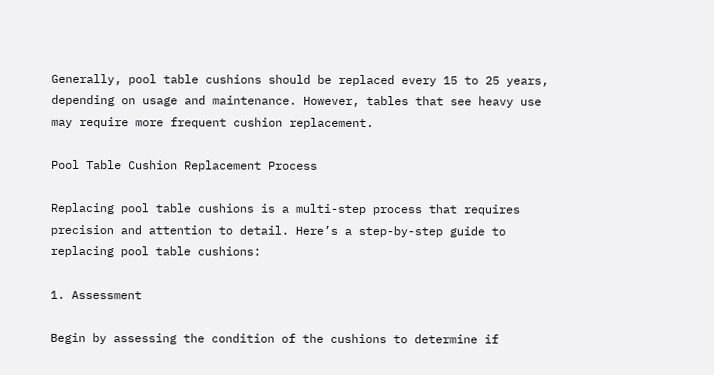Generally, pool table cushions should be replaced every 15 to 25 years, depending on usage and maintenance. However, tables that see heavy use may require more frequent cushion replacement.

Pool Table Cushion Replacement Process

Replacing pool table cushions is a multi-step process that requires precision and attention to detail. Here’s a step-by-step guide to replacing pool table cushions:

1. Assessment

Begin by assessing the condition of the cushions to determine if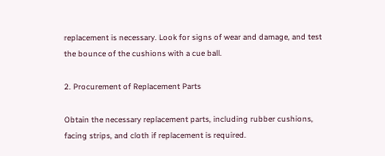replacement is necessary. Look for signs of wear and damage, and test the bounce of the cushions with a cue ball.

2. Procurement of Replacement Parts

Obtain the necessary replacement parts, including rubber cushions, facing strips, and cloth if replacement is required.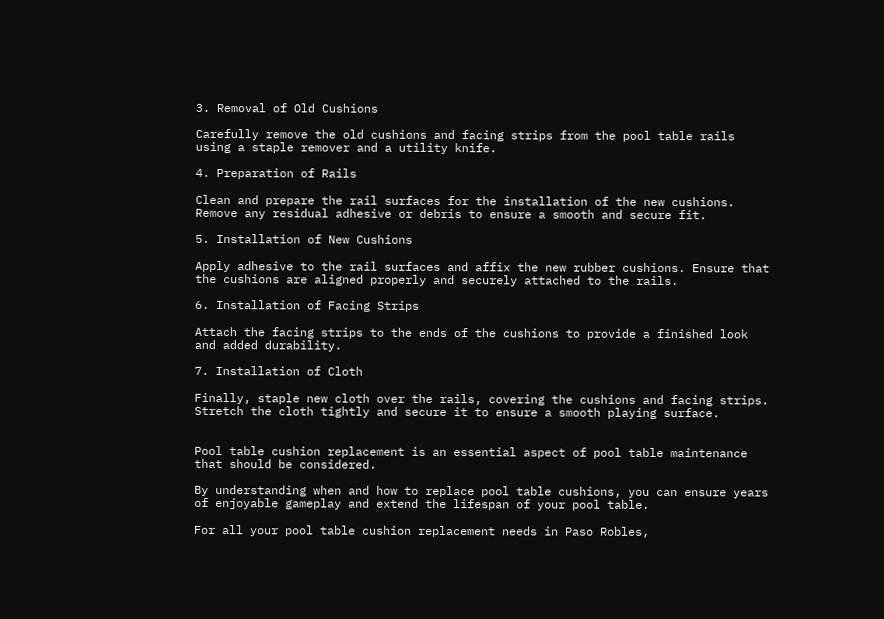3. Removal of Old Cushions

Carefully remove the old cushions and facing strips from the pool table rails using a staple remover and a utility knife.

4. Preparation of Rails

Clean and prepare the rail surfaces for the installation of the new cushions. Remove any residual adhesive or debris to ensure a smooth and secure fit.

5. Installation of New Cushions

Apply adhesive to the rail surfaces and affix the new rubber cushions. Ensure that the cushions are aligned properly and securely attached to the rails.

6. Installation of Facing Strips

Attach the facing strips to the ends of the cushions to provide a finished look and added durability.

7. Installation of Cloth

Finally, staple new cloth over the rails, covering the cushions and facing strips. Stretch the cloth tightly and secure it to ensure a smooth playing surface.


Pool table cushion replacement is an essential aspect of pool table maintenance that should be considered.

By understanding when and how to replace pool table cushions, you can ensure years of enjoyable gameplay and extend the lifespan of your pool table.

For all your pool table cushion replacement needs in Paso Robles,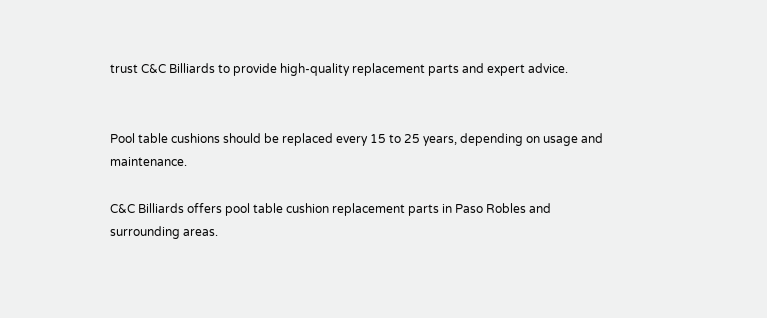trust C&C Billiards to provide high-quality replacement parts and expert advice.


Pool table cushions should be replaced every 15 to 25 years, depending on usage and maintenance.

C&C Billiards offers pool table cushion replacement parts in Paso Robles and surrounding areas.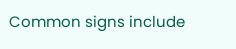Common signs include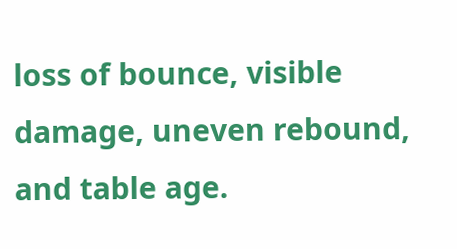loss of bounce, visible damage, uneven rebound, and table age.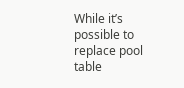While it’s possible to replace pool table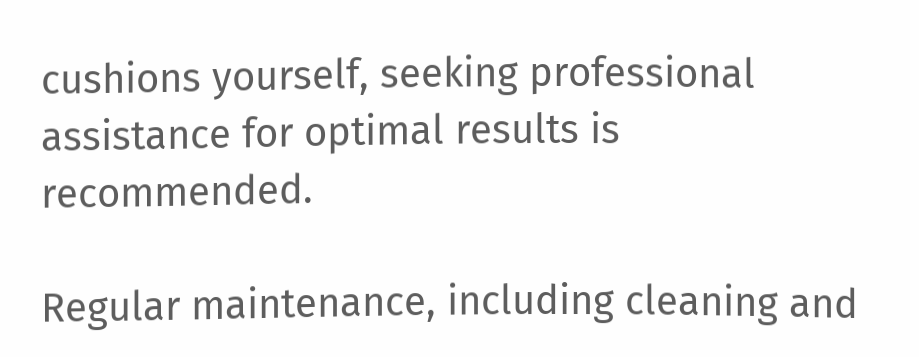cushions yourself, seeking professional assistance for optimal results is recommended.

Regular maintenance, including cleaning and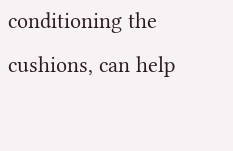conditioning the cushions, can help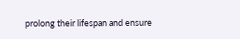prolong their lifespan and ensure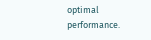optimal performance.